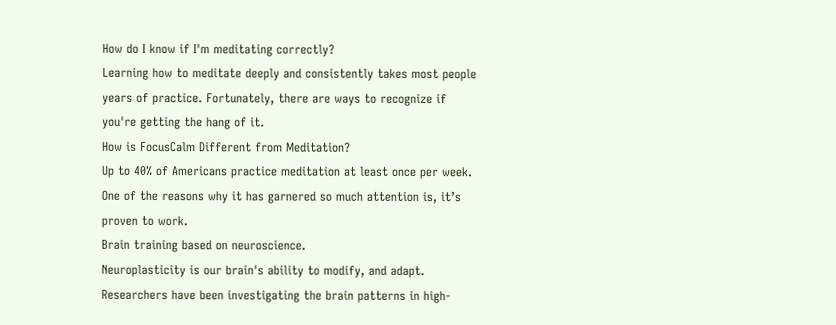How do I know if I'm meditating correctly?
Learning how to meditate deeply and consistently takes most people years of practice. Fortunately, there are ways to recognize if you're getting the hang of it.
How is FocusCalm Different from Meditation?
Up to 40% of Americans practice meditation at least once per week. One of the reasons why it has garnered so much attention is, it’s proven to work.
Brain training based on neuroscience.
Neuroplasticity is our brain's ability to modify, and adapt. Researchers have been investigating the brain patterns in high-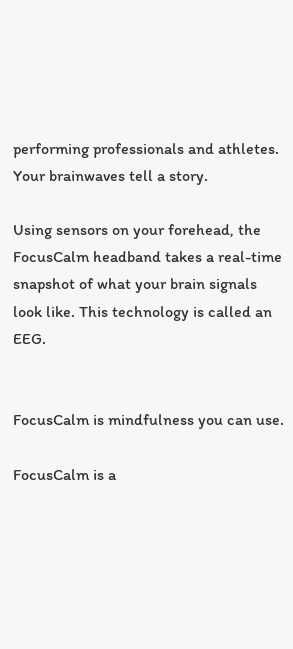performing professionals and athletes.
Your brainwaves tell a story.

Using sensors on your forehead, the FocusCalm headband takes a real-time snapshot of what your brain signals look like. This technology is called an EEG.


FocusCalm is mindfulness you can use.

FocusCalm is a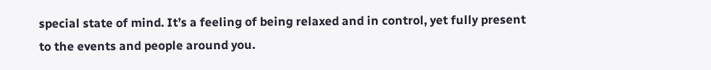special state of mind. It’s a feeling of being relaxed and in control, yet fully present to the events and people around you.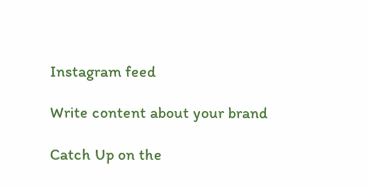Instagram feed

Write content about your brand

Catch Up on the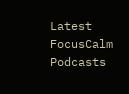Latest FocusCalm Podcasts